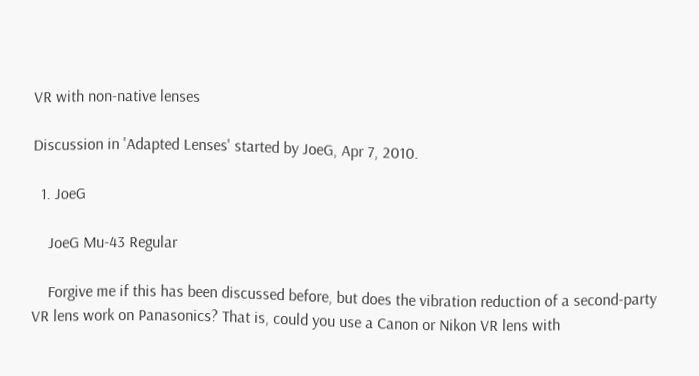VR with non-native lenses

Discussion in 'Adapted Lenses' started by JoeG, Apr 7, 2010.

  1. JoeG

    JoeG Mu-43 Regular

    Forgive me if this has been discussed before, but does the vibration reduction of a second-party VR lens work on Panasonics? That is, could you use a Canon or Nikon VR lens with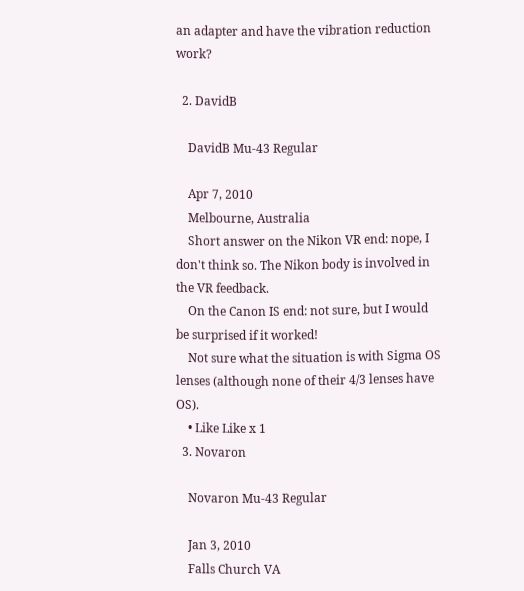an adapter and have the vibration reduction work?

  2. DavidB

    DavidB Mu-43 Regular

    Apr 7, 2010
    Melbourne, Australia
    Short answer on the Nikon VR end: nope, I don't think so. The Nikon body is involved in the VR feedback.
    On the Canon IS end: not sure, but I would be surprised if it worked!
    Not sure what the situation is with Sigma OS lenses (although none of their 4/3 lenses have OS).
    • Like Like x 1
  3. Novaron

    Novaron Mu-43 Regular

    Jan 3, 2010
    Falls Church VA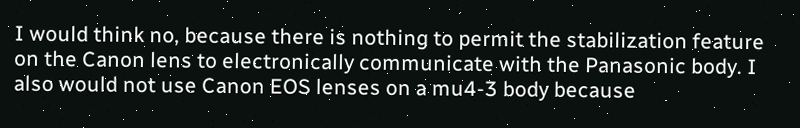I would think no, because there is nothing to permit the stabilization feature on the Canon lens to electronically communicate with the Panasonic body. I also would not use Canon EOS lenses on a mu4-3 body because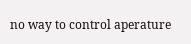no way to control aperature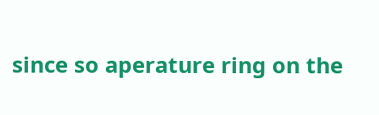since so aperature ring on the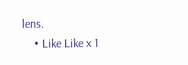lens.
    • Like Like x 1